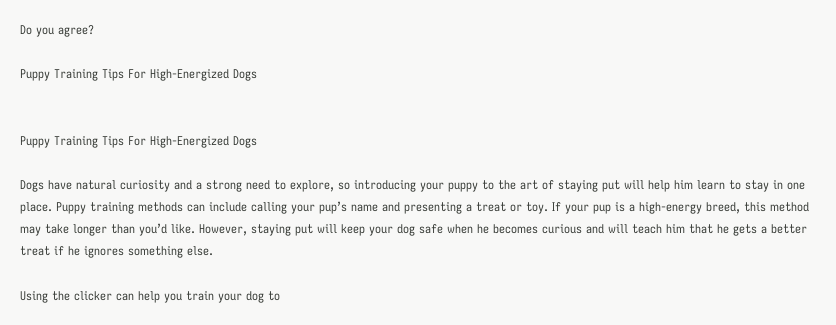Do you agree?

Puppy Training Tips For High-Energized Dogs


Puppy Training Tips For High-Energized Dogs

Dogs have natural curiosity and a strong need to explore, so introducing your puppy to the art of staying put will help him learn to stay in one place. Puppy training methods can include calling your pup’s name and presenting a treat or toy. If your pup is a high-energy breed, this method may take longer than you’d like. However, staying put will keep your dog safe when he becomes curious and will teach him that he gets a better treat if he ignores something else.

Using the clicker can help you train your dog to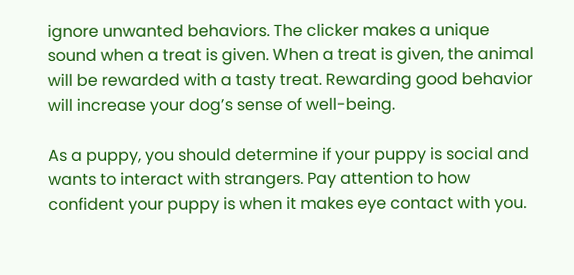ignore unwanted behaviors. The clicker makes a unique sound when a treat is given. When a treat is given, the animal will be rewarded with a tasty treat. Rewarding good behavior will increase your dog’s sense of well-being.

As a puppy, you should determine if your puppy is social and wants to interact with strangers. Pay attention to how confident your puppy is when it makes eye contact with you.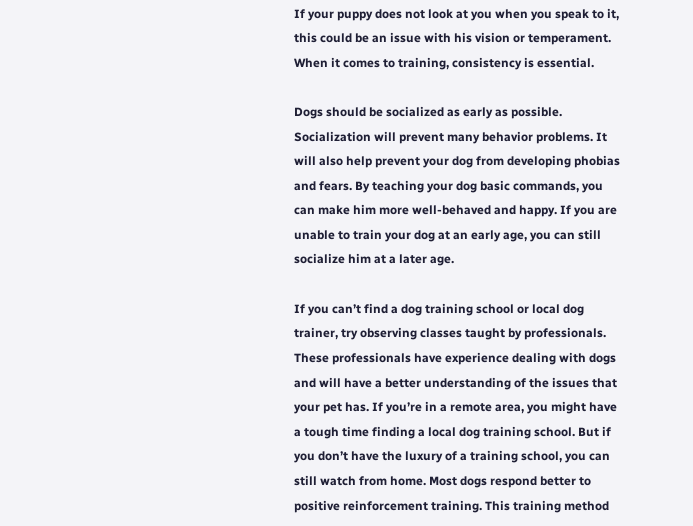If your puppy does not look at you when you speak to it, this could be an issue with his vision or temperament. When it comes to training, consistency is essential.

Dogs should be socialized as early as possible. Socialization will prevent many behavior problems. It will also help prevent your dog from developing phobias and fears. By teaching your dog basic commands, you can make him more well-behaved and happy. If you are unable to train your dog at an early age, you can still socialize him at a later age.

If you can’t find a dog training school or local dog trainer, try observing classes taught by professionals. These professionals have experience dealing with dogs and will have a better understanding of the issues that your pet has. If you’re in a remote area, you might have a tough time finding a local dog training school. But if you don’t have the luxury of a training school, you can still watch from home. Most dogs respond better to positive reinforcement training. This training method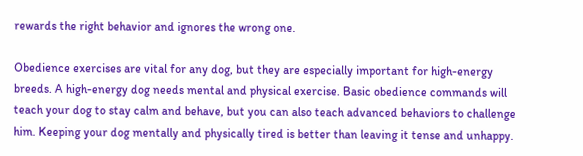rewards the right behavior and ignores the wrong one.

Obedience exercises are vital for any dog, but they are especially important for high-energy breeds. A high-energy dog needs mental and physical exercise. Basic obedience commands will teach your dog to stay calm and behave, but you can also teach advanced behaviors to challenge him. Keeping your dog mentally and physically tired is better than leaving it tense and unhappy.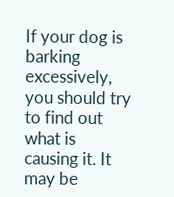If your dog is barking excessively, you should try to find out what is causing it. It may be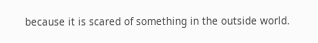because it is scared of something in the outside world.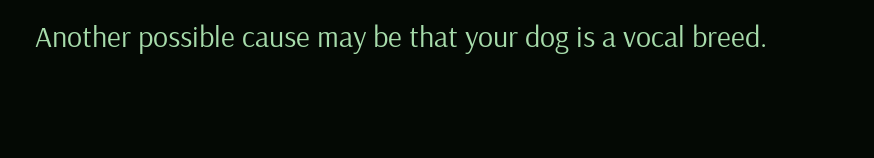Another possible cause may be that your dog is a vocal breed.